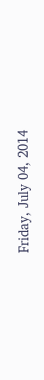Friday, July 04, 2014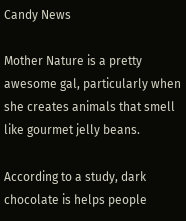Candy News

Mother Nature is a pretty awesome gal, particularly when she creates animals that smell like gourmet jelly beans.

According to a study, dark chocolate is helps people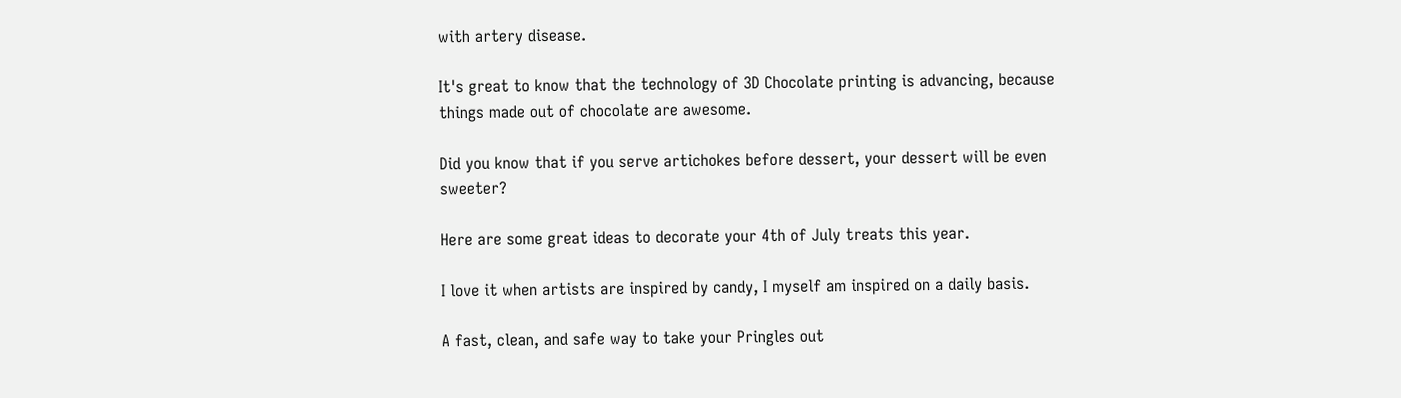with artery disease.

It's great to know that the technology of 3D Chocolate printing is advancing, because things made out of chocolate are awesome.

Did you know that if you serve artichokes before dessert, your dessert will be even sweeter?

Here are some great ideas to decorate your 4th of July treats this year.

I love it when artists are inspired by candy, I myself am inspired on a daily basis.

A fast, clean, and safe way to take your Pringles out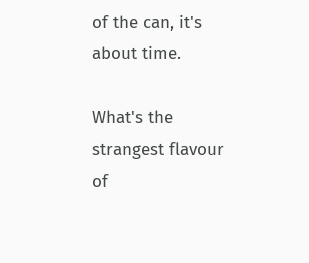of the can, it's about time.

What's the strangest flavour of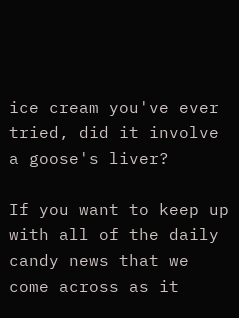ice cream you've ever tried, did it involve a goose's liver?

If you want to keep up with all of the daily candy news that we come across as it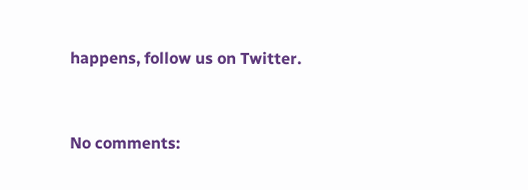happens, follow us on Twitter.


No comments: